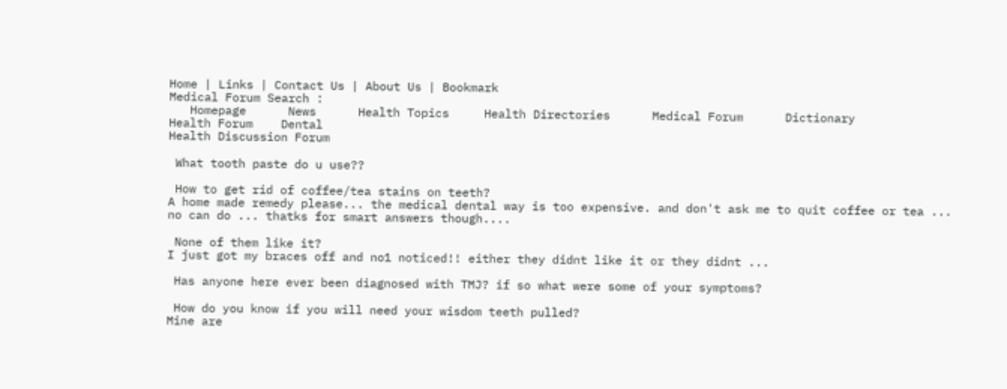Home | Links | Contact Us | About Us | Bookmark
Medical Forum Search :
   Homepage      News      Health Topics     Health Directories      Medical Forum      Dictionary
Health Forum    Dental
Health Discussion Forum

 What tooth paste do u use??

 How to get rid of coffee/tea stains on teeth?
A home made remedy please... the medical dental way is too expensive. and don't ask me to quit coffee or tea ... no can do ... thatks for smart answers though....

 None of them like it?
I just got my braces off and no1 noticed!! either they didnt like it or they didnt ...

 Has anyone here ever been diagnosed with TMJ? if so what were some of your symptoms?

 How do you know if you will need your wisdom teeth pulled?
Mine are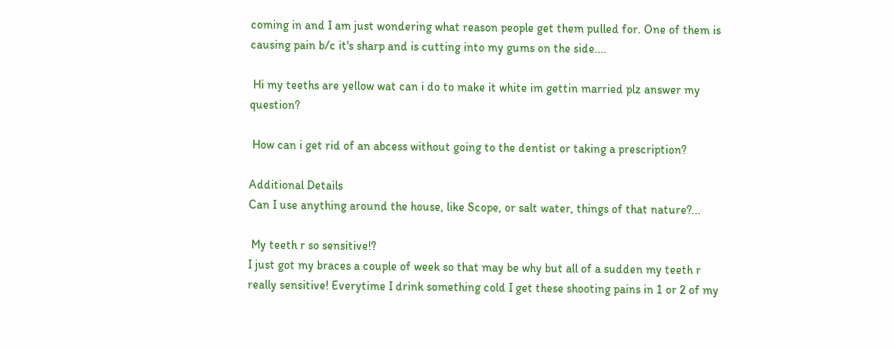coming in and I am just wondering what reason people get them pulled for. One of them is causing pain b/c it's sharp and is cutting into my gums on the side....

 Hi my teeths are yellow wat can i do to make it white im gettin married plz answer my question?

 How can i get rid of an abcess without going to the dentist or taking a prescription?

Additional Details
Can I use anything around the house, like Scope, or salt water, things of that nature?...

 My teeth r so sensitive!?
I just got my braces a couple of week so that may be why but all of a sudden my teeth r really sensitive! Everytime I drink something cold I get these shooting pains in 1 or 2 of my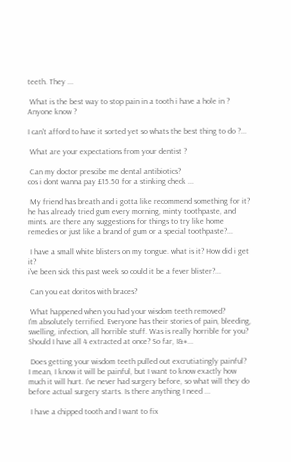teeth. They ...

 What is the best way to stop pain in a tooth i have a hole in ?
Anyone know ?

I can't afford to have it sorted yet so whats the best thing to do ?...

 What are your expectations from your dentist ?

 Can my doctor prescibe me dental antibiotics?
cos i dont wanna pay £15.50 for a stinking check ...

 My friend has breath and i gotta like recommend something for it?
he has already tried gum every morning, minty toothpaste, and mints. are there any suggestions for things to try like home remedies or just like a brand of gum or a special toothpaste?...

 I have a small white blisters on my tongue. what is it? How did i get it?
i've been sick this past week so could it be a fever blister?...

 Can you eat doritos with braces?

 What happened when you had your wisdom teeth removed?
I'm absolutely terrified. Everyone has their stories of pain, bleeding, swelling, infection, all horrible stuff. Was is really horrible for you? Should I have all 4 extracted at once? So far, I&#...

 Does getting your wisdom teeth pulled out excrutiatingly painful?
I mean, I know it will be painful, but I want to know exactly how much it will hurt. I've never had surgery before, so what will they do before actual surgery starts. Is there anything I need ...

 I have a chipped tooth and I want to fix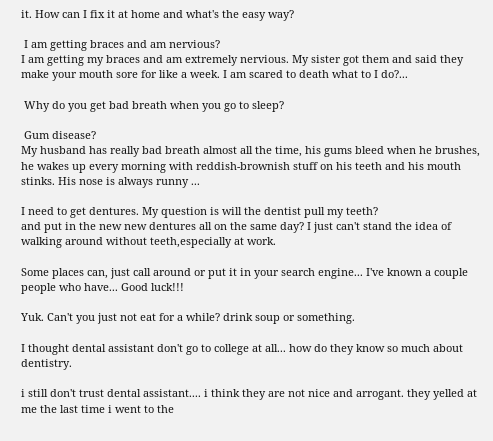it. How can I fix it at home and what's the easy way?

 I am getting braces and am nervious?
I am getting my braces and am extremely nervious. My sister got them and said they make your mouth sore for like a week. I am scared to death what to I do?...

 Why do you get bad breath when you go to sleep?

 Gum disease?
My husband has really bad breath almost all the time, his gums bleed when he brushes, he wakes up every morning with reddish-brownish stuff on his teeth and his mouth stinks. His nose is always runny ...

I need to get dentures. My question is will the dentist pull my teeth?
and put in the new new dentures all on the same day? I just can't stand the idea of walking around without teeth,especially at work.

Some places can, just call around or put it in your search engine... I've known a couple people who have... Good luck!!!

Yuk. Can't you just not eat for a while? drink soup or something.

I thought dental assistant don't go to college at all... how do they know so much about dentistry.

i still don't trust dental assistant.... i think they are not nice and arrogant. they yelled at me the last time i went to the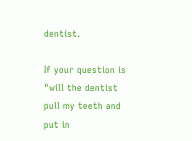dentist.

If your question is "will the dentist pull my teeth and put in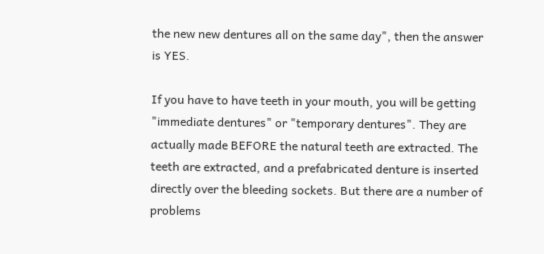the new new dentures all on the same day", then the answer is YES.

If you have to have teeth in your mouth, you will be getting "immediate dentures" or "temporary dentures". They are actually made BEFORE the natural teeth are extracted. The teeth are extracted, and a prefabricated denture is inserted directly over the bleeding sockets. But there are a number of problems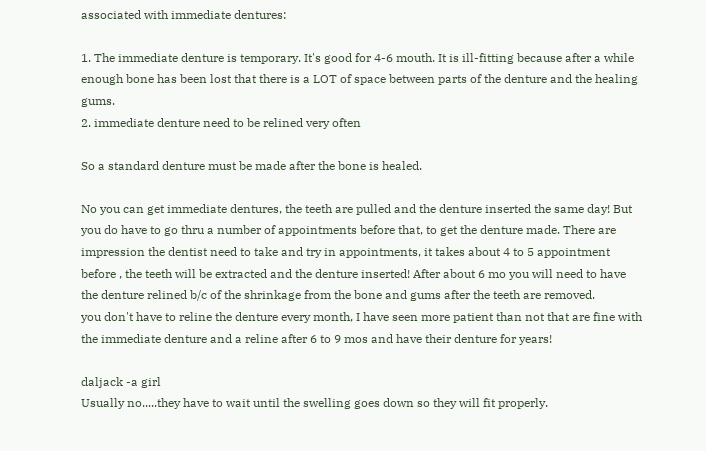associated with immediate dentures:

1. The immediate denture is temporary. It's good for 4-6 mouth. It is ill-fitting because after a while enough bone has been lost that there is a LOT of space between parts of the denture and the healing gums.
2. immediate denture need to be relined very often

So a standard denture must be made after the bone is healed.

No you can get immediate dentures, the teeth are pulled and the denture inserted the same day! But you do have to go thru a number of appointments before that, to get the denture made. There are impression the dentist need to take and try in appointments, it takes about 4 to 5 appointment before , the teeth will be extracted and the denture inserted! After about 6 mo you will need to have the denture relined b/c of the shrinkage from the bone and gums after the teeth are removed.
you don't have to reline the denture every month, I have seen more patient than not that are fine with the immediate denture and a reline after 6 to 9 mos and have their denture for years!

daljack -a girl
Usually no.....they have to wait until the swelling goes down so they will fit properly.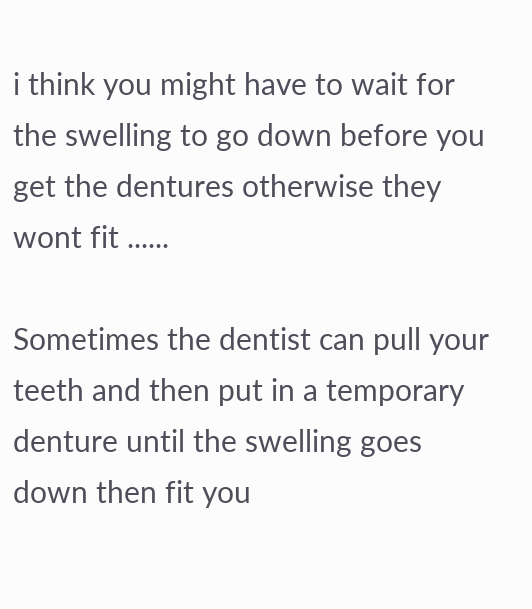i think you might have to wait for the swelling to go down before you get the dentures otherwise they wont fit ......

Sometimes the dentist can pull your teeth and then put in a temporary denture until the swelling goes down then fit you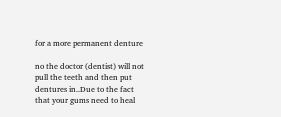for a more permanent denture

no the doctor (dentist) will not pull the teeth and then put dentures in..Due to the fact that your gums need to heal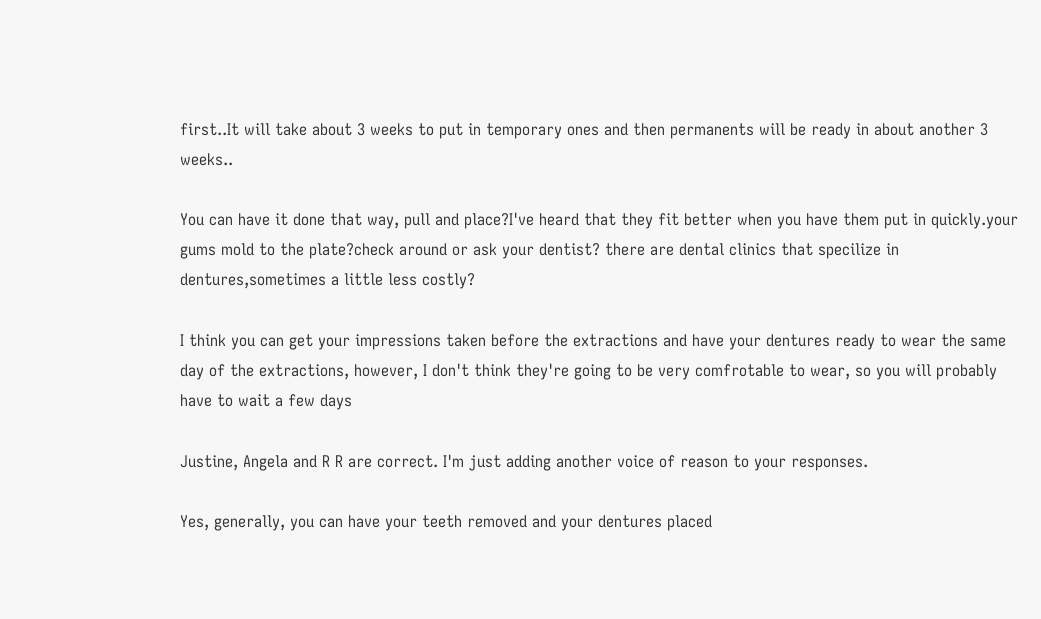first..It will take about 3 weeks to put in temporary ones and then permanents will be ready in about another 3 weeks..

You can have it done that way, pull and place?I've heard that they fit better when you have them put in quickly.your gums mold to the plate?check around or ask your dentist? there are dental clinics that specilize in dentures,sometimes a little less costly?

I think you can get your impressions taken before the extractions and have your dentures ready to wear the same day of the extractions, however, I don't think they're going to be very comfrotable to wear, so you will probably have to wait a few days

Justine, Angela and R R are correct. I'm just adding another voice of reason to your responses.

Yes, generally, you can have your teeth removed and your dentures placed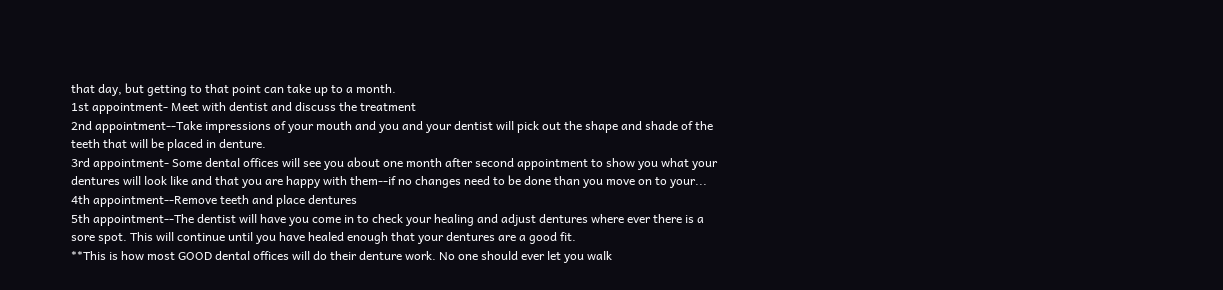that day, but getting to that point can take up to a month.
1st appointment- Meet with dentist and discuss the treatment
2nd appointment--Take impressions of your mouth and you and your dentist will pick out the shape and shade of the teeth that will be placed in denture.
3rd appointment- Some dental offices will see you about one month after second appointment to show you what your dentures will look like and that you are happy with them--if no changes need to be done than you move on to your...
4th appointment--Remove teeth and place dentures
5th appointment--The dentist will have you come in to check your healing and adjust dentures where ever there is a sore spot. This will continue until you have healed enough that your dentures are a good fit.
**This is how most GOOD dental offices will do their denture work. No one should ever let you walk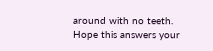around with no teeth. Hope this answers your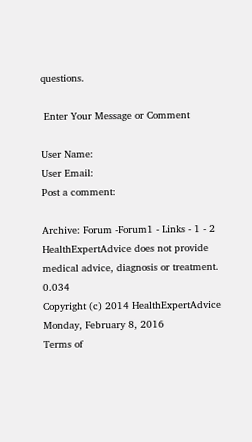questions.

 Enter Your Message or Comment

User Name:
User Email:
Post a comment:

Archive: Forum -Forum1 - Links - 1 - 2
HealthExpertAdvice does not provide medical advice, diagnosis or treatment. 0.034
Copyright (c) 2014 HealthExpertAdvice Monday, February 8, 2016
Terms of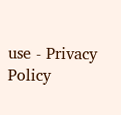use - Privacy Policy